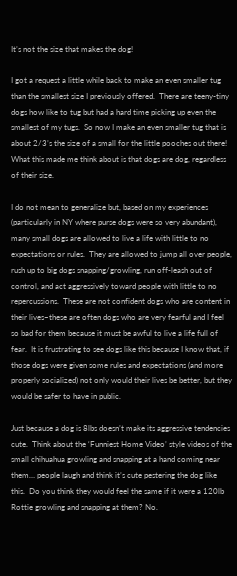It’s not the size that makes the dog!

I got a request a little while back to make an even smaller tug than the smallest size I previously offered.  There are teeny-tiny dogs how like to tug but had a hard time picking up even the smallest of my tugs.  So now I make an even smaller tug that is about 2/3’s the size of a small for the little pooches out there!  What this made me think about is that dogs are dog, regardless of their size.

I do not mean to generalize but, based on my experiences (particularly in NY where purse dogs were so very abundant), many small dogs are allowed to live a life with little to no expectations or rules.  They are allowed to jump all over people, rush up to big dogs snapping/growling, run off-leash out of control, and act aggressively toward people with little to no repercussions.  These are not confident dogs who are content in their lives–these are often dogs who are very fearful and I feel so bad for them because it must be awful to live a life full of fear.  It is frustrating to see dogs like this because I know that, if those dogs were given some rules and expectations (and more properly socialized) not only would their lives be better, but they would be safer to have in public.

Just because a dog is 8lbs doesn’t make its aggressive tendencies cute.  Think about the ‘Funniest Home Video’ style videos of the small chihuahua growling and snapping at a hand coming near them… people laugh and think it’s cute pestering the dog like this.  Do you think they would feel the same if it were a 120lb Rottie growling and snapping at them? No.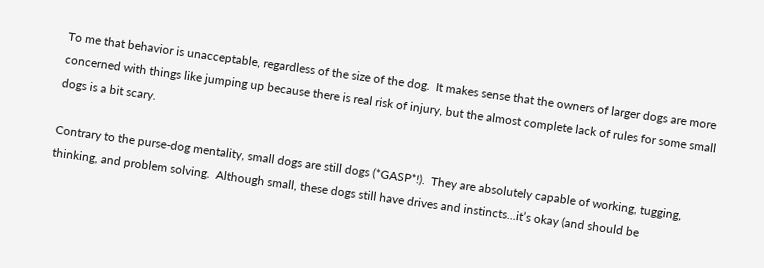To me that behavior is unacceptable, regardless of the size of the dog.  It makes sense that the owners of larger dogs are more concerned with things like jumping up because there is real risk of injury, but the almost complete lack of rules for some small dogs is a bit scary.

Contrary to the purse-dog mentality, small dogs are still dogs (*GASP*!).  They are absolutely capable of working, tugging, thinking, and problem solving.  Although small, these dogs still have drives and instincts…it’s okay (and should be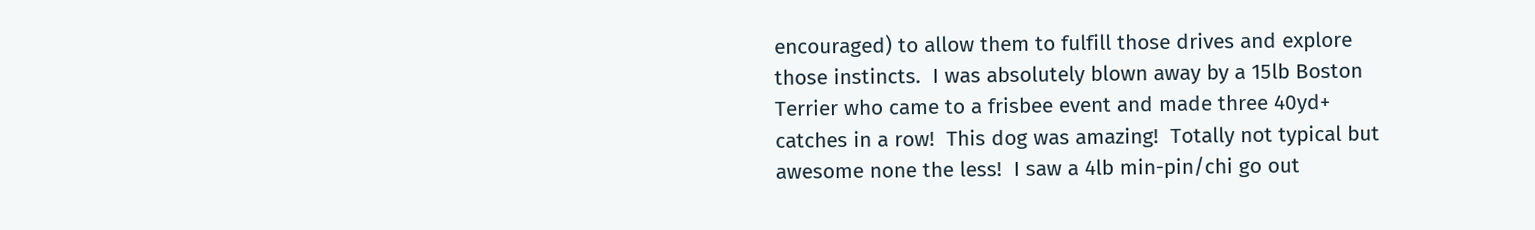encouraged) to allow them to fulfill those drives and explore those instincts.  I was absolutely blown away by a 15lb Boston Terrier who came to a frisbee event and made three 40yd+ catches in a row!  This dog was amazing!  Totally not typical but awesome none the less!  I saw a 4lb min-pin/chi go out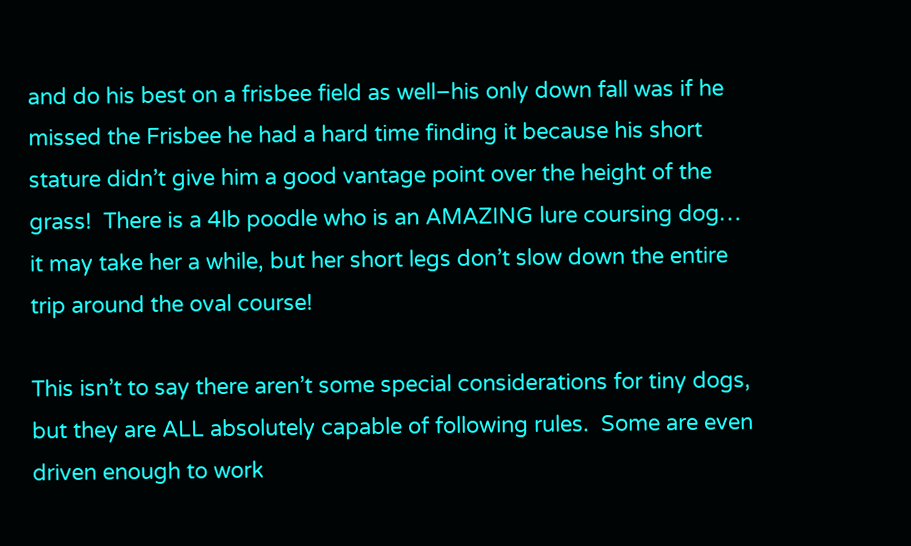and do his best on a frisbee field as well–his only down fall was if he missed the Frisbee he had a hard time finding it because his short stature didn’t give him a good vantage point over the height of the grass!  There is a 4lb poodle who is an AMAZING lure coursing dog… it may take her a while, but her short legs don’t slow down the entire trip around the oval course!

This isn’t to say there aren’t some special considerations for tiny dogs, but they are ALL absolutely capable of following rules.  Some are even driven enough to work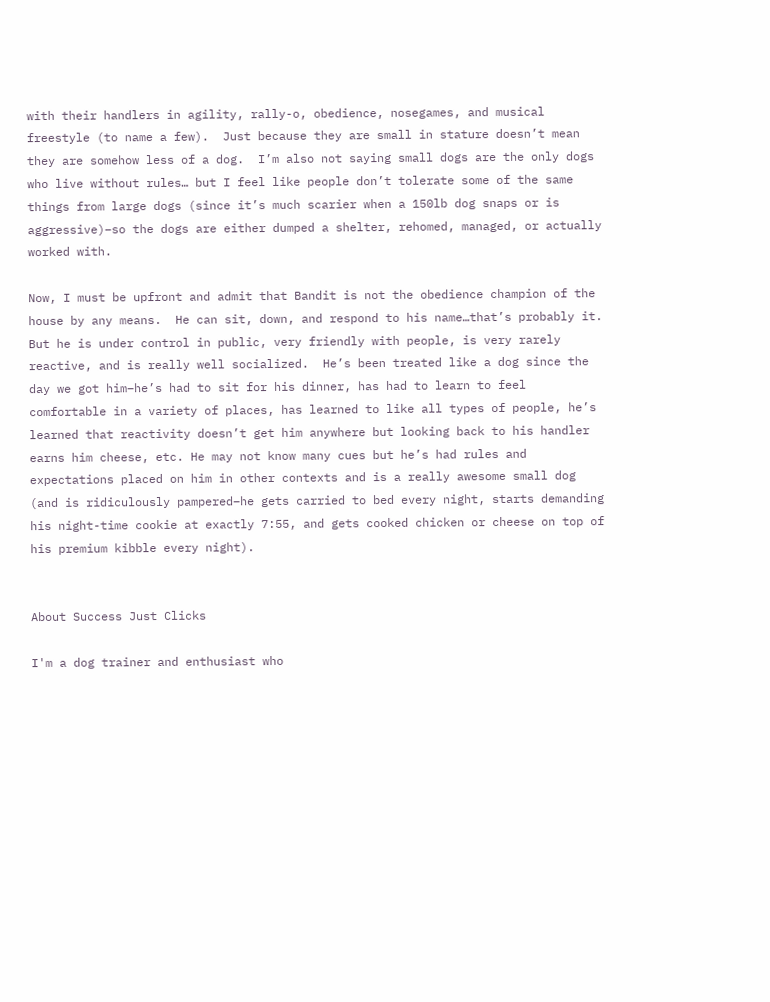with their handlers in agility, rally-o, obedience, nosegames, and musical freestyle (to name a few).  Just because they are small in stature doesn’t mean they are somehow less of a dog.  I’m also not saying small dogs are the only dogs who live without rules… but I feel like people don’t tolerate some of the same things from large dogs (since it’s much scarier when a 150lb dog snaps or is aggressive)–so the dogs are either dumped a shelter, rehomed, managed, or actually worked with.

Now, I must be upfront and admit that Bandit is not the obedience champion of the house by any means.  He can sit, down, and respond to his name…that’s probably it.  But he is under control in public, very friendly with people, is very rarely reactive, and is really well socialized.  He’s been treated like a dog since the day we got him–he’s had to sit for his dinner, has had to learn to feel comfortable in a variety of places, has learned to like all types of people, he’s learned that reactivity doesn’t get him anywhere but looking back to his handler earns him cheese, etc. He may not know many cues but he’s had rules and expectations placed on him in other contexts and is a really awesome small dog (and is ridiculously pampered–he gets carried to bed every night, starts demanding his night-time cookie at exactly 7:55, and gets cooked chicken or cheese on top of his premium kibble every night).


About Success Just Clicks

I'm a dog trainer and enthusiast who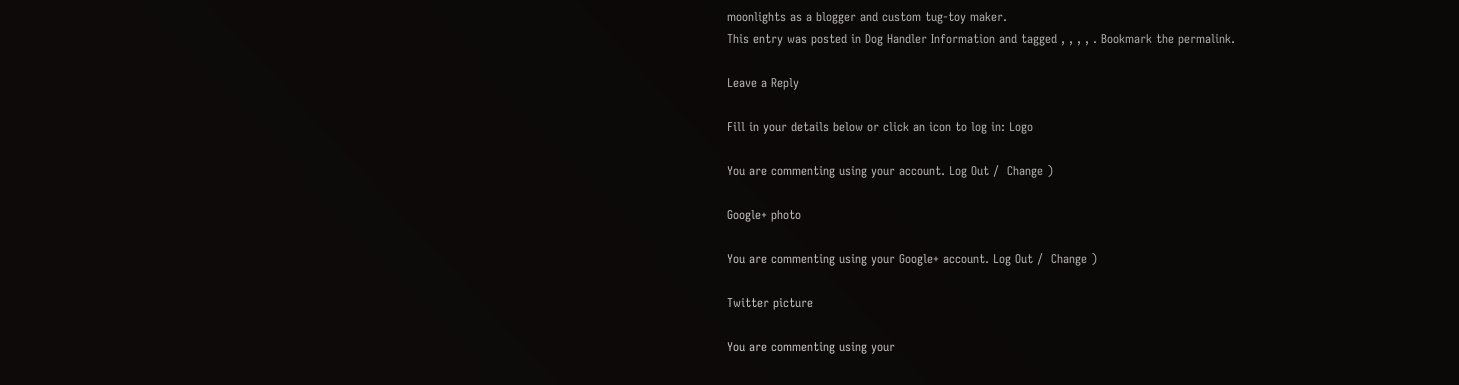moonlights as a blogger and custom tug-toy maker.
This entry was posted in Dog Handler Information and tagged , , , , . Bookmark the permalink.

Leave a Reply

Fill in your details below or click an icon to log in: Logo

You are commenting using your account. Log Out /  Change )

Google+ photo

You are commenting using your Google+ account. Log Out /  Change )

Twitter picture

You are commenting using your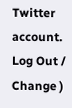Twitter account. Log Out /  Change )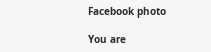Facebook photo

You are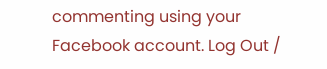commenting using your Facebook account. Log Out /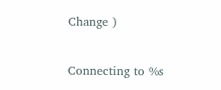Change )


Connecting to %s